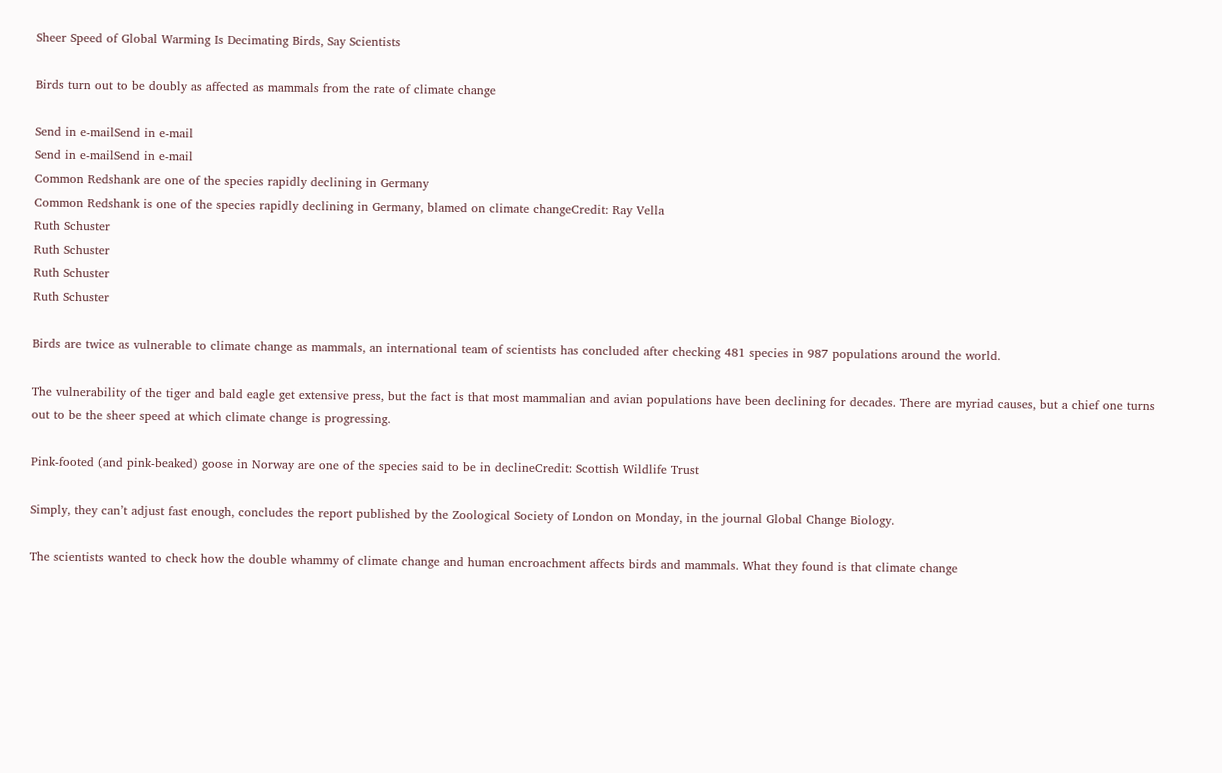Sheer Speed of Global Warming Is Decimating Birds, Say Scientists

Birds turn out to be doubly as affected as mammals from the rate of climate change

Send in e-mailSend in e-mail
Send in e-mailSend in e-mail
Common Redshank are one of the species rapidly declining in Germany
Common Redshank is one of the species rapidly declining in Germany, blamed on climate changeCredit: Ray Vella
Ruth Schuster
Ruth Schuster
Ruth Schuster
Ruth Schuster

Birds are twice as vulnerable to climate change as mammals, an international team of scientists has concluded after checking 481 species in 987 populations around the world.

The vulnerability of the tiger and bald eagle get extensive press, but the fact is that most mammalian and avian populations have been declining for decades. There are myriad causes, but a chief one turns out to be the sheer speed at which climate change is progressing.

Pink-footed (and pink-beaked) goose in Norway are one of the species said to be in declineCredit: Scottish Wildlife Trust

Simply, they can’t adjust fast enough, concludes the report published by the Zoological Society of London on Monday, in the journal Global Change Biology.

The scientists wanted to check how the double whammy of climate change and human encroachment affects birds and mammals. What they found is that climate change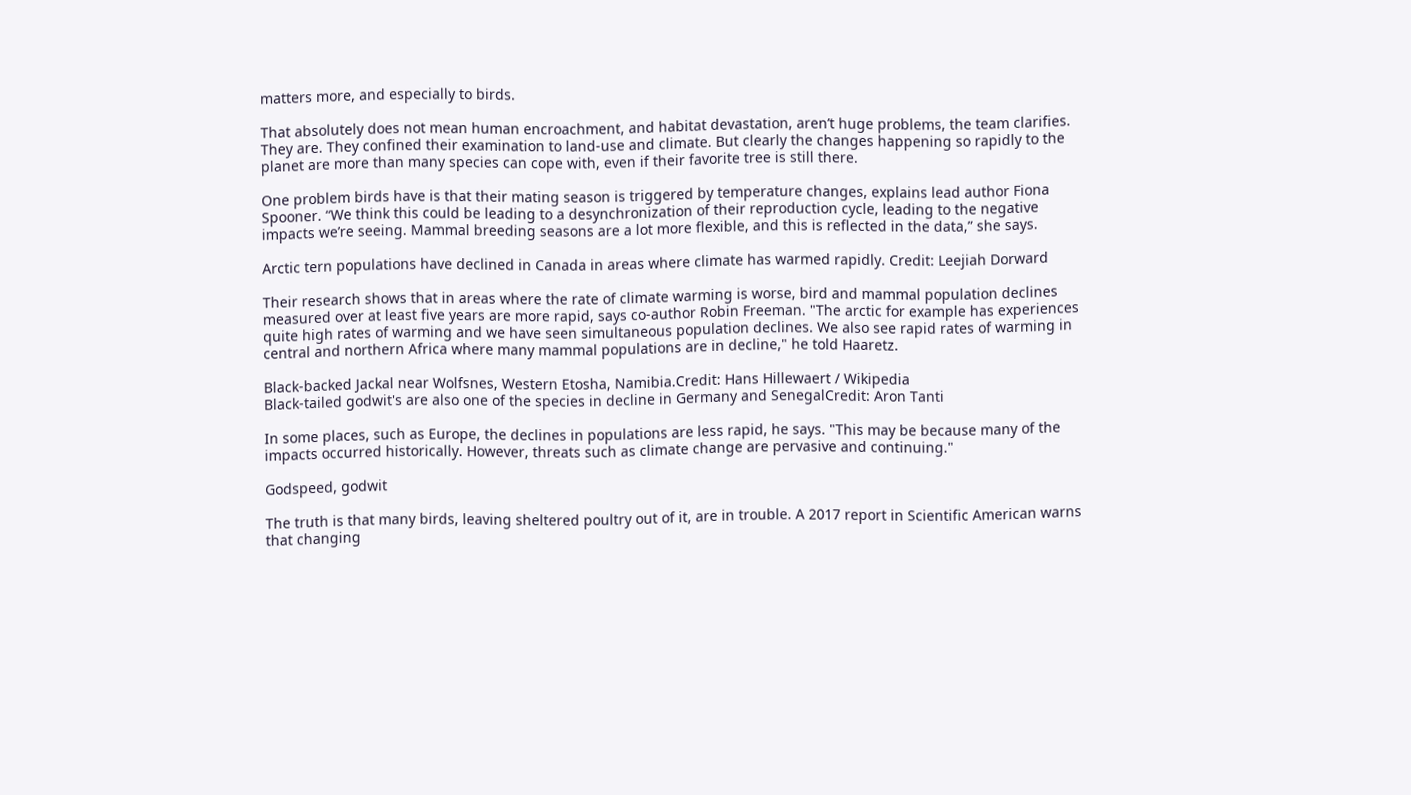matters more, and especially to birds.

That absolutely does not mean human encroachment, and habitat devastation, aren’t huge problems, the team clarifies. They are. They confined their examination to land-use and climate. But clearly the changes happening so rapidly to the planet are more than many species can cope with, even if their favorite tree is still there.

One problem birds have is that their mating season is triggered by temperature changes, explains lead author Fiona Spooner. “We think this could be leading to a desynchronization of their reproduction cycle, leading to the negative impacts we’re seeing. Mammal breeding seasons are a lot more flexible, and this is reflected in the data,” she says.

Arctic tern populations have declined in Canada in areas where climate has warmed rapidly. Credit: Leejiah Dorward

Their research shows that in areas where the rate of climate warming is worse, bird and mammal population declines measured over at least five years are more rapid, says co-author Robin Freeman. "The arctic for example has experiences quite high rates of warming and we have seen simultaneous population declines. We also see rapid rates of warming in central and northern Africa where many mammal populations are in decline," he told Haaretz.

Black-backed Jackal near Wolfsnes, Western Etosha, Namibia.Credit: Hans Hillewaert / Wikipedia
Black-tailed godwit's are also one of the species in decline in Germany and SenegalCredit: Aron Tanti

In some places, such as Europe, the declines in populations are less rapid, he says. "This may be because many of the impacts occurred historically. However, threats such as climate change are pervasive and continuing."

Godspeed, godwit

The truth is that many birds, leaving sheltered poultry out of it, are in trouble. A 2017 report in Scientific American warns that changing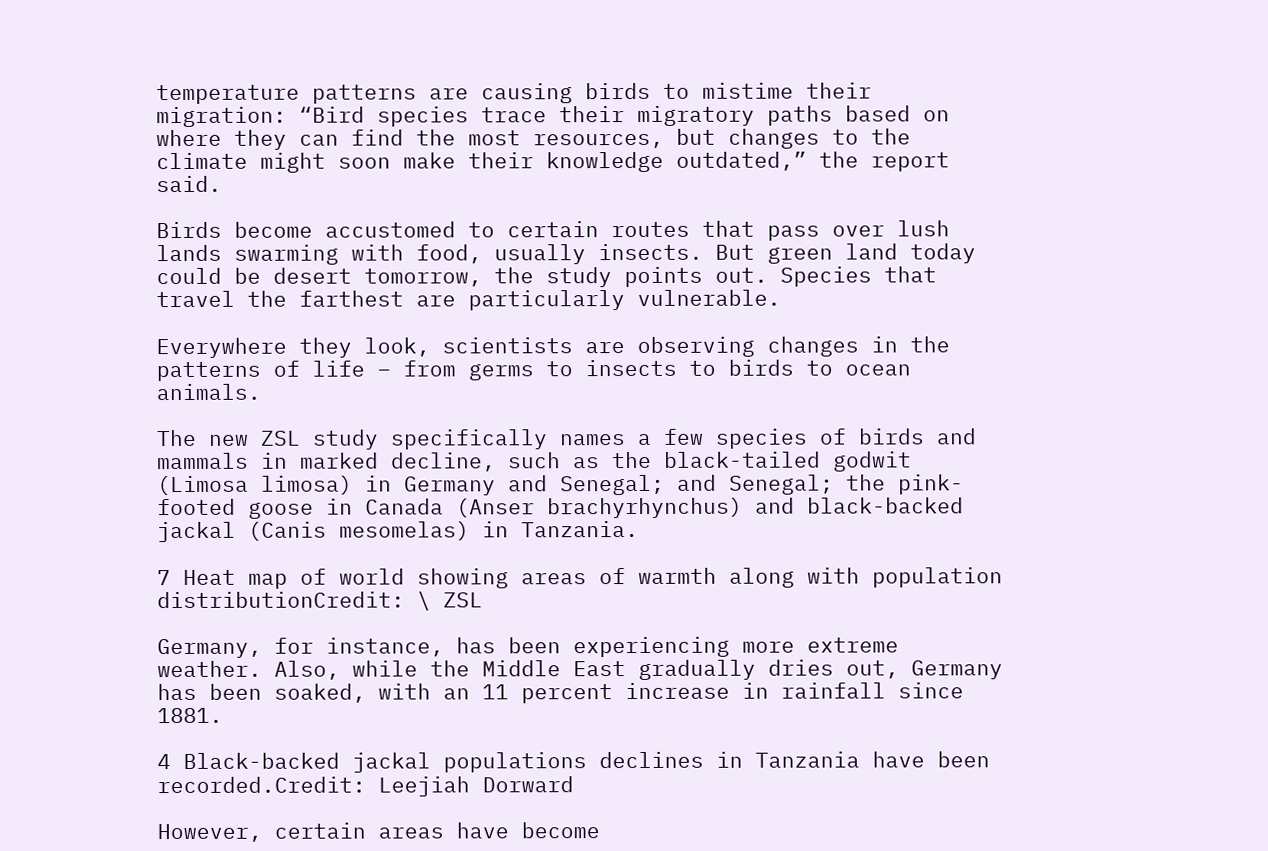temperature patterns are causing birds to mistime their migration: “Bird species trace their migratory paths based on where they can find the most resources, but changes to the climate might soon make their knowledge outdated,” the report said.

Birds become accustomed to certain routes that pass over lush lands swarming with food, usually insects. But green land today could be desert tomorrow, the study points out. Species that travel the farthest are particularly vulnerable.

Everywhere they look, scientists are observing changes in the patterns of life – from germs to insects to birds to ocean animals.

The new ZSL study specifically names a few species of birds and mammals in marked decline, such as the black-tailed godwit (Limosa limosa) in Germany and Senegal; and Senegal; the pink-footed goose in Canada (Anser brachyrhynchus) and black-backed jackal (Canis mesomelas) in Tanzania.

7 Heat map of world showing areas of warmth along with population distributionCredit: \ ZSL

Germany, for instance, has been experiencing more extreme weather. Also, while the Middle East gradually dries out, Germany has been soaked, with an 11 percent increase in rainfall since 1881.

4 Black-backed jackal populations declines in Tanzania have been recorded.Credit: Leejiah Dorward

However, certain areas have become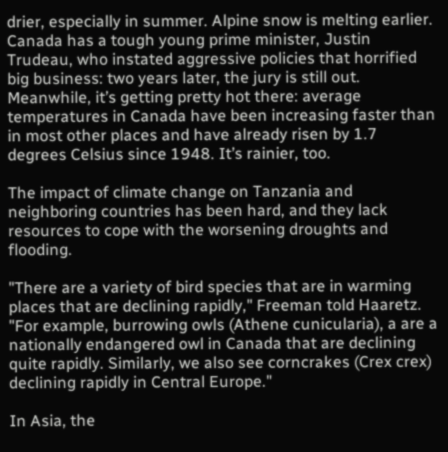drier, especially in summer. Alpine snow is melting earlier. Canada has a tough young prime minister, Justin Trudeau, who instated aggressive policies that horrified big business: two years later, the jury is still out. Meanwhile, it’s getting pretty hot there: average temperatures in Canada have been increasing faster than in most other places and have already risen by 1.7 degrees Celsius since 1948. It’s rainier, too.

The impact of climate change on Tanzania and neighboring countries has been hard, and they lack resources to cope with the worsening droughts and flooding.

"There are a variety of bird species that are in warming places that are declining rapidly," Freeman told Haaretz. "For example, burrowing owls (Athene cunicularia), a are a nationally endangered owl in Canada that are declining quite rapidly. Similarly, we also see corncrakes (Crex crex) declining rapidly in Central Europe."

In Asia, the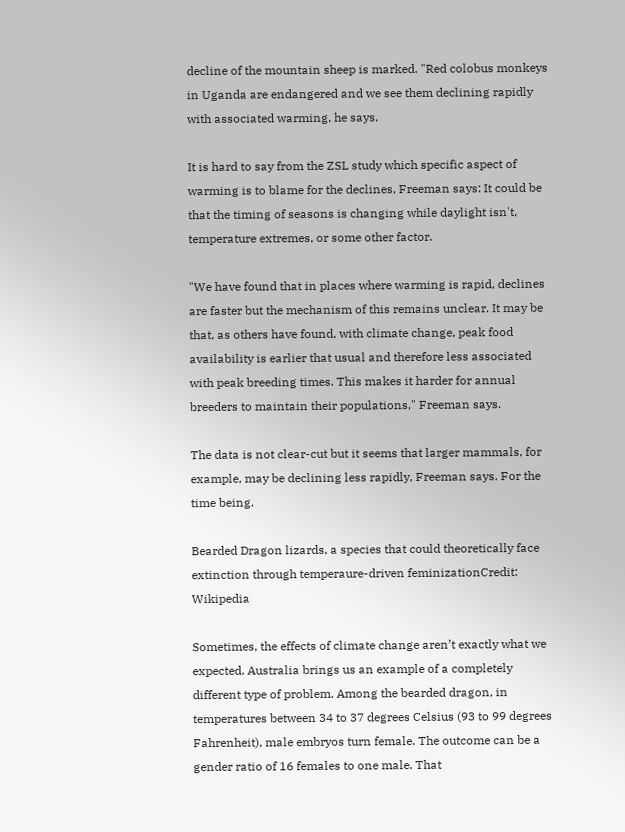decline of the mountain sheep is marked. "Red colobus monkeys in Uganda are endangered and we see them declining rapidly with associated warming, he says.

It is hard to say from the ZSL study which specific aspect of warming is to blame for the declines, Freeman says: It could be that the timing of seasons is changing while daylight isn't, temperature extremes, or some other factor.

"We have found that in places where warming is rapid, declines are faster but the mechanism of this remains unclear. It may be that, as others have found, with climate change, peak food availability is earlier that usual and therefore less associated with peak breeding times. This makes it harder for annual breeders to maintain their populations," Freeman says.

The data is not clear-cut but it seems that larger mammals, for example, may be declining less rapidly, Freeman says. For the time being.

Bearded Dragon lizards, a species that could theoretically face extinction through temperaure-driven feminizationCredit: Wikipedia

Sometimes, the effects of climate change aren’t exactly what we expected. Australia brings us an example of a completely different type of problem. Among the bearded dragon, in temperatures between 34 to 37 degrees Celsius (93 to 99 degrees Fahrenheit), male embryos turn female. The outcome can be a gender ratio of 16 females to one male. That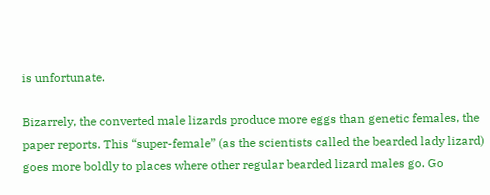is unfortunate.

Bizarrely, the converted male lizards produce more eggs than genetic females, the paper reports. This “super-female” (as the scientists called the bearded lady lizard) goes more boldly to places where other regular bearded lizard males go. Go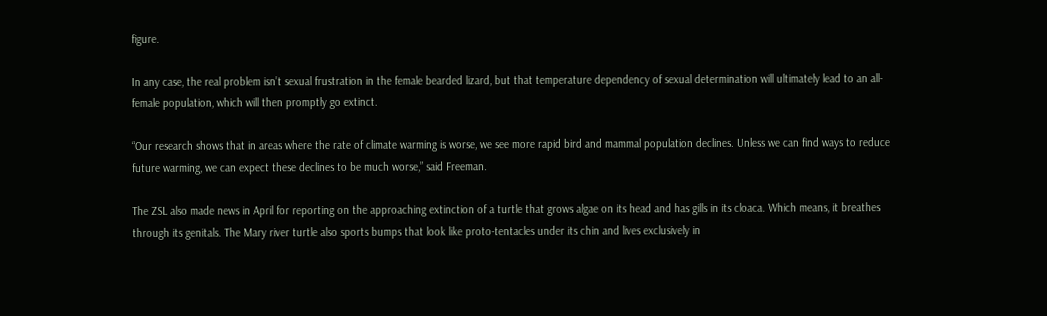figure.

In any case, the real problem isn’t sexual frustration in the female bearded lizard, but that temperature dependency of sexual determination will ultimately lead to an all-female population, which will then promptly go extinct.

“Our research shows that in areas where the rate of climate warming is worse, we see more rapid bird and mammal population declines. Unless we can find ways to reduce future warming, we can expect these declines to be much worse,” said Freeman.

The ZSL also made news in April for reporting on the approaching extinction of a turtle that grows algae on its head and has gills in its cloaca. Which means, it breathes through its genitals. The Mary river turtle also sports bumps that look like proto-tentacles under its chin and lives exclusively in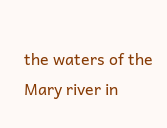the waters of the Mary river in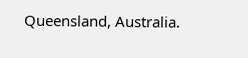Queensland, Australia.